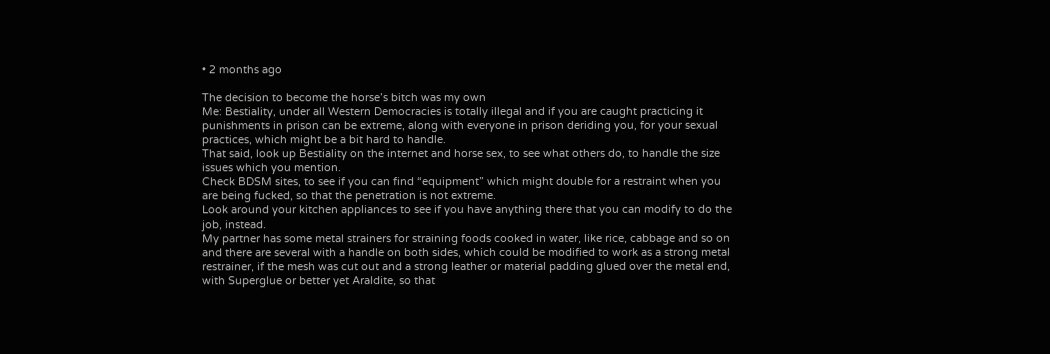• 2 months ago

The decision to become the horse’s bitch was my own
Me: Bestiality, under all Western Democracies is totally illegal and if you are caught practicing it punishments in prison can be extreme, along with everyone in prison deriding you, for your sexual practices, which might be a bit hard to handle.
That said, look up Bestiality on the internet and horse sex, to see what others do, to handle the size issues which you mention.
Check BDSM sites, to see if you can find “equipment” which might double for a restraint when you are being fucked, so that the penetration is not extreme.
Look around your kitchen appliances to see if you have anything there that you can modify to do the job, instead.
My partner has some metal strainers for straining foods cooked in water, like rice, cabbage and so on and there are several with a handle on both sides, which could be modified to work as a strong metal restrainer, if the mesh was cut out and a strong leather or material padding glued over the metal end, with Superglue or better yet Araldite, so that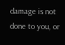damage is not done to you, or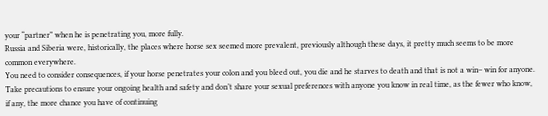your “partner” when he is penetrating you, more fully.
Russia and Siberia were, historically, the places where horse sex seemed more prevalent, previously although these days, it pretty much seems to be more common everywhere.
You need to consider consequences, if your horse penetrates your colon and you bleed out, you die and he starves to death and that is not a win– win for anyone.
Take precautions to ensure your ongoing health and safety and don’t share your sexual preferences with anyone you know in real time, as the fewer who know, if any, the more chance you have of continuing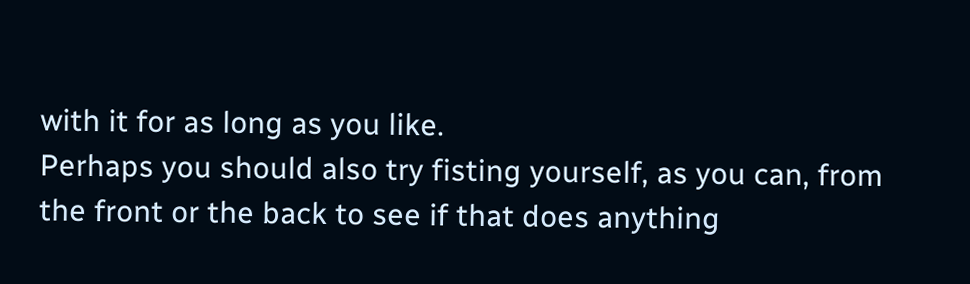with it for as long as you like.
Perhaps you should also try fisting yourself, as you can, from the front or the back to see if that does anything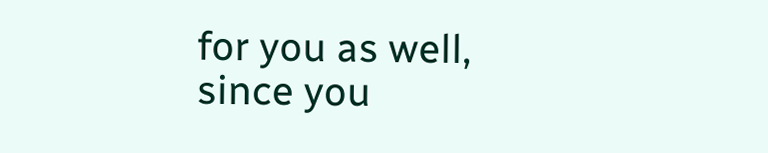for you as well, since you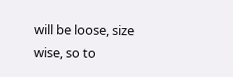will be loose, size wise, so to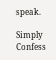speak.

Simply Confess